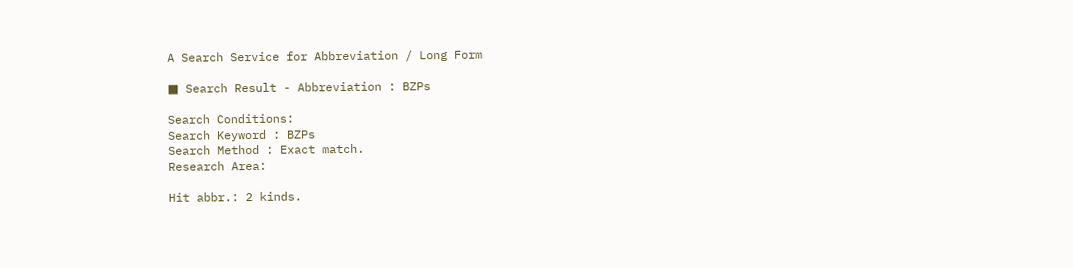A Search Service for Abbreviation / Long Form

■ Search Result - Abbreviation : BZPs

Search Conditions:
Search Keyword : BZPs
Search Method : Exact match.
Research Area:

Hit abbr.: 2 kinds.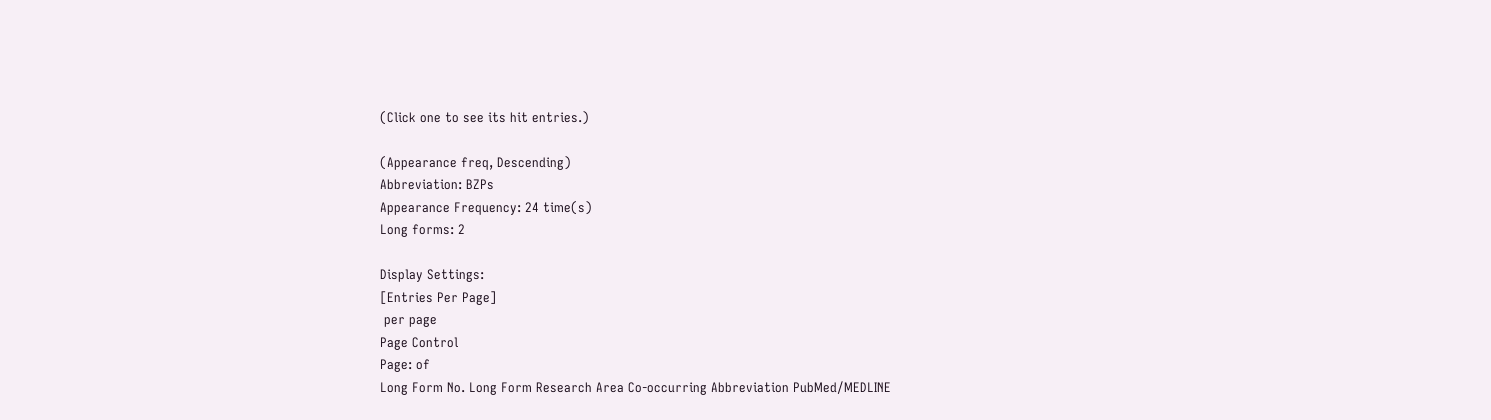(Click one to see its hit entries.)

(Appearance freq, Descending)
Abbreviation: BZPs
Appearance Frequency: 24 time(s)
Long forms: 2

Display Settings:
[Entries Per Page]
 per page
Page Control
Page: of
Long Form No. Long Form Research Area Co-occurring Abbreviation PubMed/MEDLINE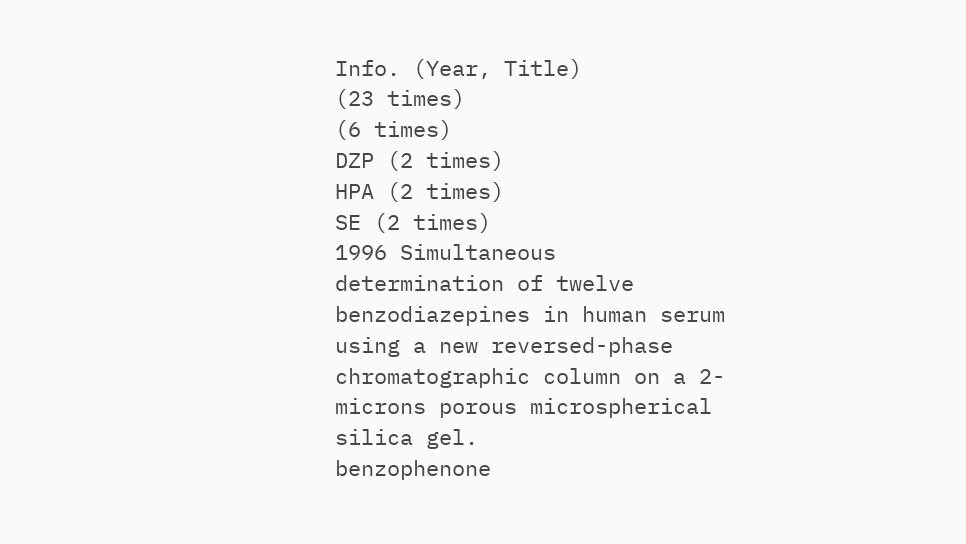Info. (Year, Title)
(23 times)
(6 times)
DZP (2 times)
HPA (2 times)
SE (2 times)
1996 Simultaneous determination of twelve benzodiazepines in human serum using a new reversed-phase chromatographic column on a 2-microns porous microspherical silica gel.
benzophenone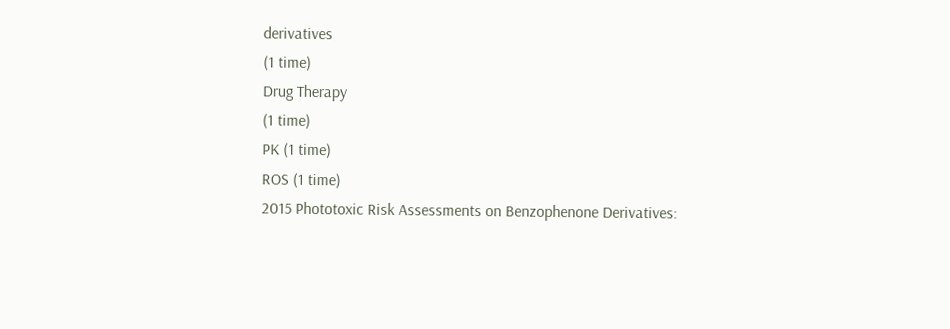derivatives
(1 time)
Drug Therapy
(1 time)
PK (1 time)
ROS (1 time)
2015 Phototoxic Risk Assessments on Benzophenone Derivatives: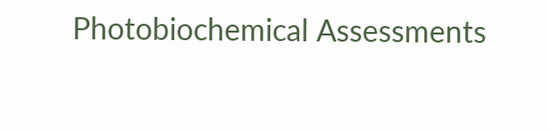Photobiochemical Assessments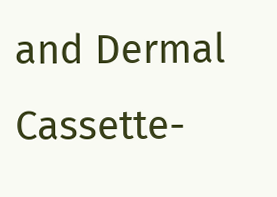and Dermal Cassette-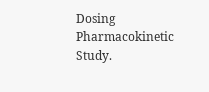Dosing Pharmacokinetic Study.